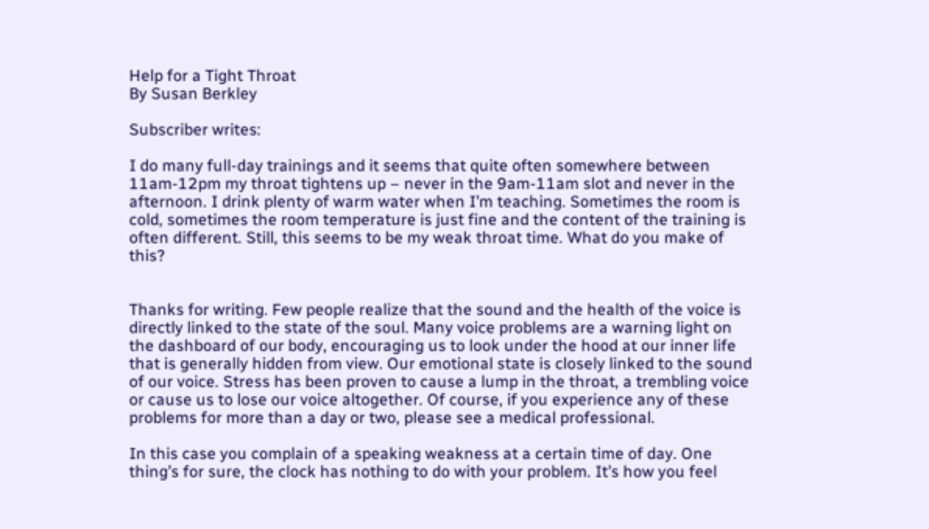Help for a Tight Throat
By Susan Berkley

Subscriber writes:

I do many full-day trainings and it seems that quite often somewhere between 11am-12pm my throat tightens up – never in the 9am-11am slot and never in the afternoon. I drink plenty of warm water when I’m teaching. Sometimes the room is cold, sometimes the room temperature is just fine and the content of the training is often different. Still, this seems to be my weak throat time. What do you make of this?


Thanks for writing. Few people realize that the sound and the health of the voice is directly linked to the state of the soul. Many voice problems are a warning light on the dashboard of our body, encouraging us to look under the hood at our inner life that is generally hidden from view. Our emotional state is closely linked to the sound of our voice. Stress has been proven to cause a lump in the throat, a trembling voice or cause us to lose our voice altogether. Of course, if you experience any of these problems for more than a day or two, please see a medical professional.

In this case you complain of a speaking weakness at a certain time of day. One thing’s for sure, the clock has nothing to do with your problem. It’s how you feel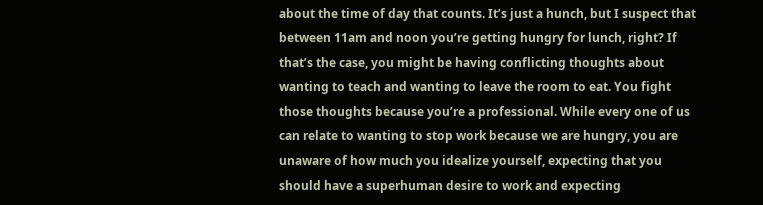about the time of day that counts. It’s just a hunch, but I suspect that between 11am and noon you’re getting hungry for lunch, right? If that’s the case, you might be having conflicting thoughts about wanting to teach and wanting to leave the room to eat. You fight those thoughts because you’re a professional. While every one of us can relate to wanting to stop work because we are hungry, you are unaware of how much you idealize yourself, expecting that you should have a superhuman desire to work and expecting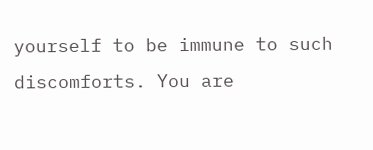yourself to be immune to such discomforts. You are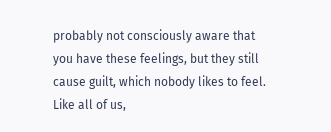probably not consciously aware that you have these feelings, but they still cause guilt, which nobody likes to feel. Like all of us,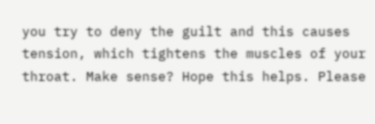you try to deny the guilt and this causes tension, which tightens the muscles of your throat. Make sense? Hope this helps. Please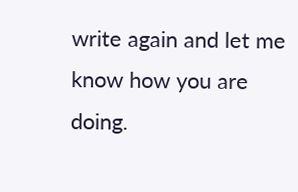write again and let me know how you are doing.